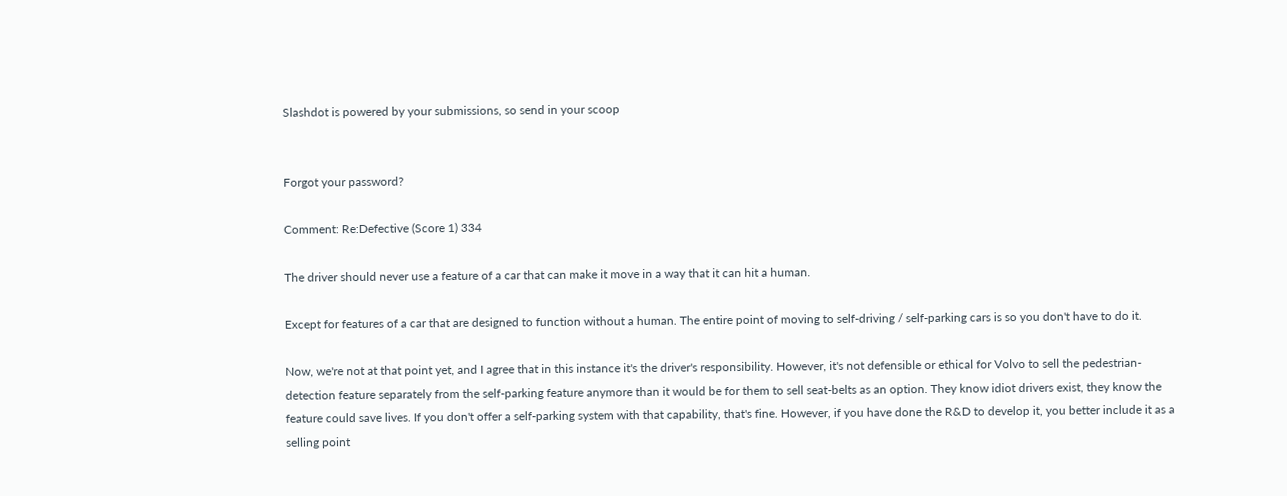Slashdot is powered by your submissions, so send in your scoop


Forgot your password?

Comment: Re:Defective (Score 1) 334

The driver should never use a feature of a car that can make it move in a way that it can hit a human.

Except for features of a car that are designed to function without a human. The entire point of moving to self-driving / self-parking cars is so you don't have to do it.

Now, we're not at that point yet, and I agree that in this instance it's the driver's responsibility. However, it's not defensible or ethical for Volvo to sell the pedestrian-detection feature separately from the self-parking feature anymore than it would be for them to sell seat-belts as an option. They know idiot drivers exist, they know the feature could save lives. If you don't offer a self-parking system with that capability, that's fine. However, if you have done the R&D to develop it, you better include it as a selling point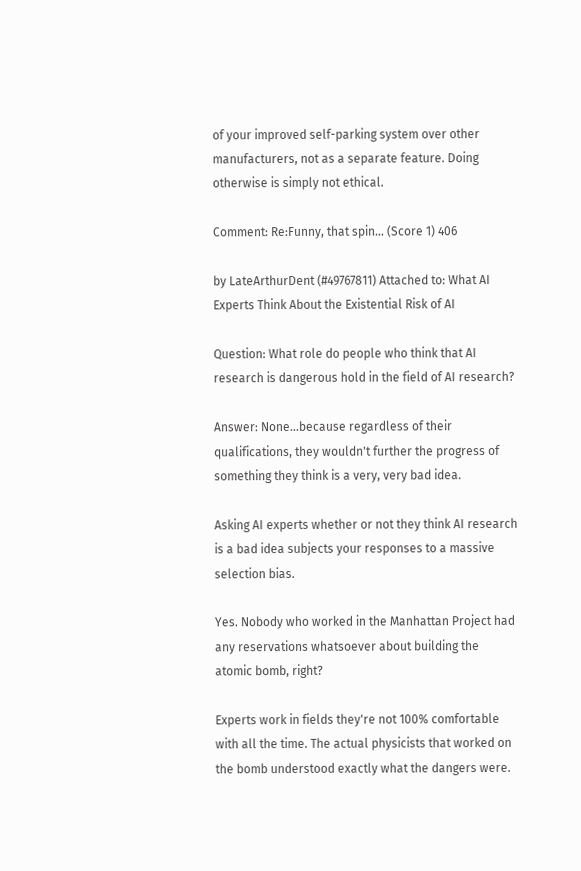of your improved self-parking system over other manufacturers, not as a separate feature. Doing otherwise is simply not ethical.

Comment: Re:Funny, that spin... (Score 1) 406

by LateArthurDent (#49767811) Attached to: What AI Experts Think About the Existential Risk of AI

Question: What role do people who think that AI research is dangerous hold in the field of AI research?

Answer: None...because regardless of their qualifications, they wouldn't further the progress of something they think is a very, very bad idea.

Asking AI experts whether or not they think AI research is a bad idea subjects your responses to a massive selection bias.

Yes. Nobody who worked in the Manhattan Project had any reservations whatsoever about building the atomic bomb, right?

Experts work in fields they're not 100% comfortable with all the time. The actual physicists that worked on the bomb understood exactly what the dangers were.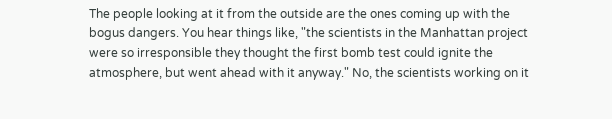The people looking at it from the outside are the ones coming up with the bogus dangers. You hear things like, "the scientists in the Manhattan project were so irresponsible they thought the first bomb test could ignite the atmosphere, but went ahead with it anyway." No, the scientists working on it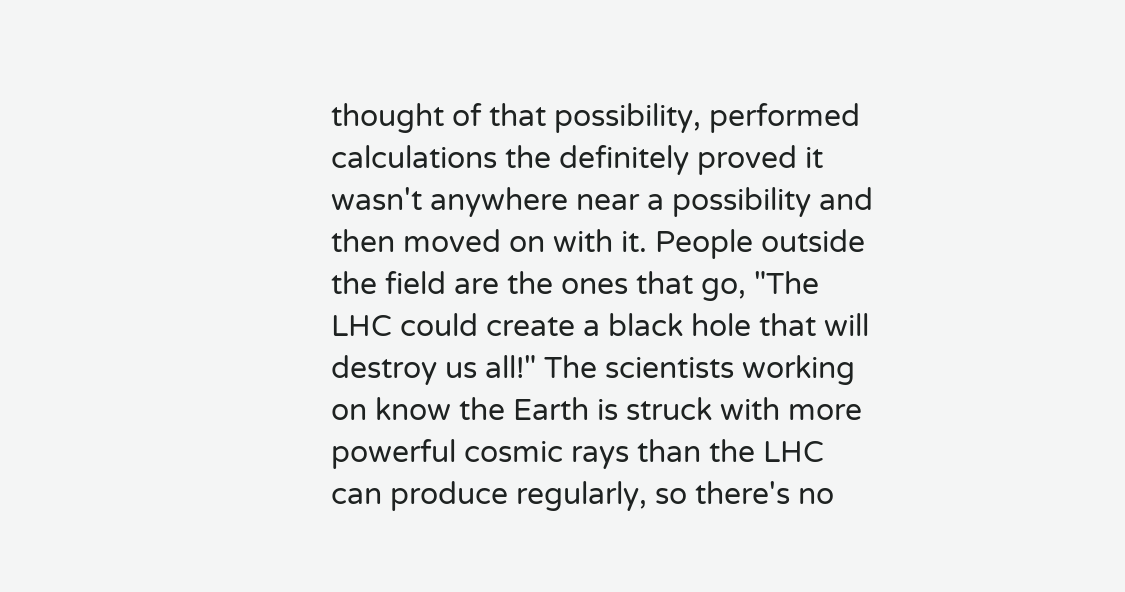thought of that possibility, performed calculations the definitely proved it wasn't anywhere near a possibility and then moved on with it. People outside the field are the ones that go, "The LHC could create a black hole that will destroy us all!" The scientists working on know the Earth is struck with more powerful cosmic rays than the LHC can produce regularly, so there's no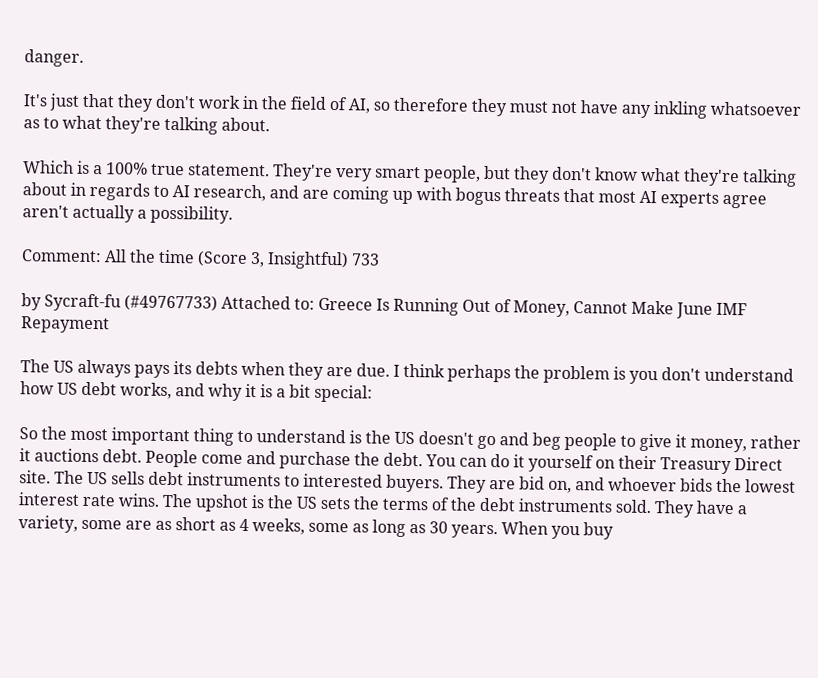danger.

It's just that they don't work in the field of AI, so therefore they must not have any inkling whatsoever as to what they're talking about.

Which is a 100% true statement. They're very smart people, but they don't know what they're talking about in regards to AI research, and are coming up with bogus threats that most AI experts agree aren't actually a possibility.

Comment: All the time (Score 3, Insightful) 733

by Sycraft-fu (#49767733) Attached to: Greece Is Running Out of Money, Cannot Make June IMF Repayment

The US always pays its debts when they are due. I think perhaps the problem is you don't understand how US debt works, and why it is a bit special:

So the most important thing to understand is the US doesn't go and beg people to give it money, rather it auctions debt. People come and purchase the debt. You can do it yourself on their Treasury Direct site. The US sells debt instruments to interested buyers. They are bid on, and whoever bids the lowest interest rate wins. The upshot is the US sets the terms of the debt instruments sold. They have a variety, some are as short as 4 weeks, some as long as 30 years. When you buy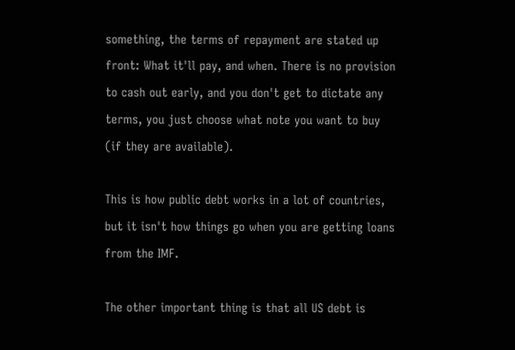something, the terms of repayment are stated up front: What it'll pay, and when. There is no provision to cash out early, and you don't get to dictate any terms, you just choose what note you want to buy (if they are available).

This is how public debt works in a lot of countries, but it isn't how things go when you are getting loans from the IMF.

The other important thing is that all US debt is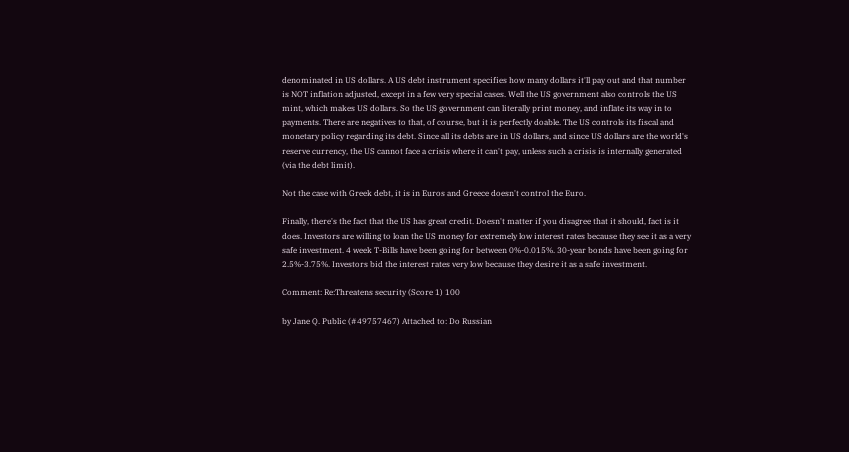denominated in US dollars. A US debt instrument specifies how many dollars it'll pay out and that number is NOT inflation adjusted, except in a few very special cases. Well the US government also controls the US mint, which makes US dollars. So the US government can literally print money, and inflate its way in to payments. There are negatives to that, of course, but it is perfectly doable. The US controls its fiscal and monetary policy regarding its debt. Since all its debts are in US dollars, and since US dollars are the world's reserve currency, the US cannot face a crisis where it can't pay, unless such a crisis is internally generated (via the debt limit).

Not the case with Greek debt, it is in Euros and Greece doesn't control the Euro.

Finally, there's the fact that the US has great credit. Doesn't matter if you disagree that it should, fact is it does. Investors are willing to loan the US money for extremely low interest rates because they see it as a very safe investment. 4 week T-Bills have been going for between 0%-0.015%. 30-year bonds have been going for 2.5%-3.75%. Investors bid the interest rates very low because they desire it as a safe investment.

Comment: Re:Threatens security (Score 1) 100

by Jane Q. Public (#49757467) Attached to: Do Russian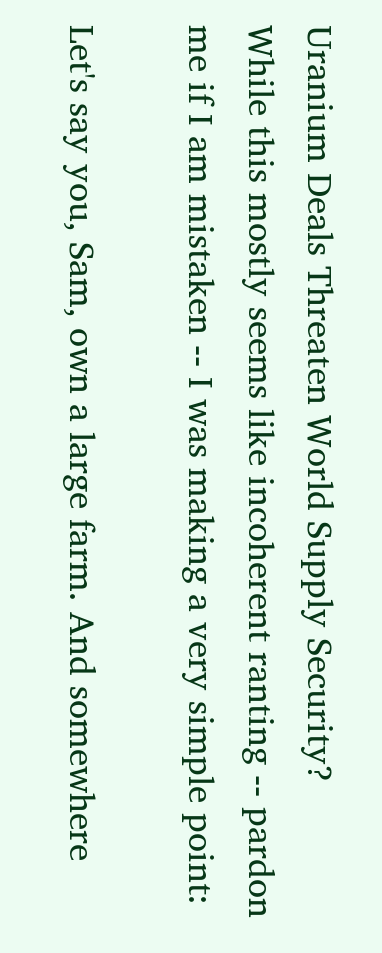Uranium Deals Threaten World Supply Security?
While this mostly seems like incoherent ranting -- pardon me if I am mistaken -- I was making a very simple point:

Let's say you, Sam, own a large farm. And somewhere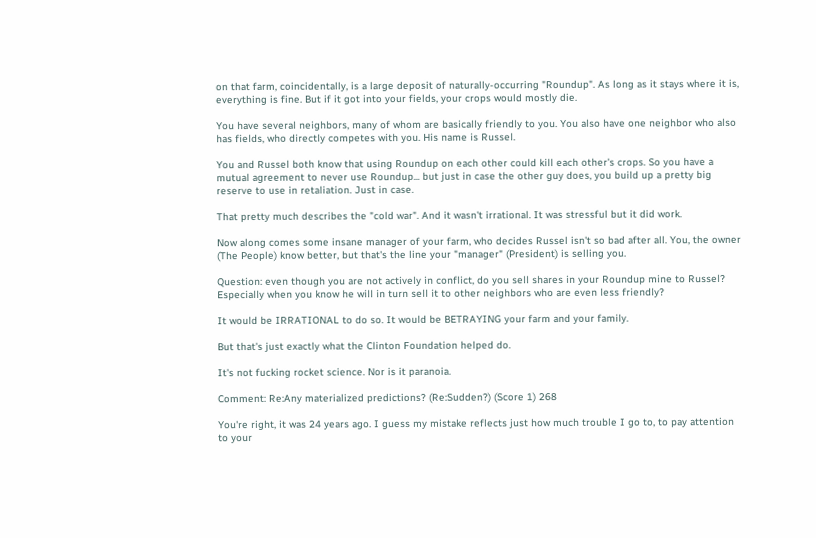on that farm, coincidentally, is a large deposit of naturally-occurring "Roundup". As long as it stays where it is, everything is fine. But if it got into your fields, your crops would mostly die.

You have several neighbors, many of whom are basically friendly to you. You also have one neighbor who also has fields, who directly competes with you. His name is Russel.

You and Russel both know that using Roundup on each other could kill each other's crops. So you have a mutual agreement to never use Roundup... but just in case the other guy does, you build up a pretty big reserve to use in retaliation. Just in case.

That pretty much describes the "cold war". And it wasn't irrational. It was stressful but it did work.

Now along comes some insane manager of your farm, who decides Russel isn't so bad after all. You, the owner (The People) know better, but that's the line your "manager" (President) is selling you.

Question: even though you are not actively in conflict, do you sell shares in your Roundup mine to Russel? Especially when you know he will in turn sell it to other neighbors who are even less friendly?

It would be IRRATIONAL to do so. It would be BETRAYING your farm and your family.

But that's just exactly what the Clinton Foundation helped do.

It's not fucking rocket science. Nor is it paranoia.

Comment: Re:Any materialized predictions? (Re:Sudden?) (Score 1) 268

You're right, it was 24 years ago. I guess my mistake reflects just how much trouble I go to, to pay attention to your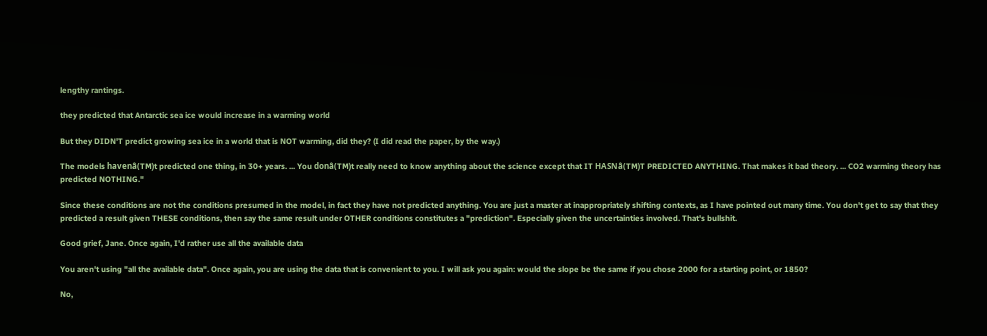lengthy rantings.

they predicted that Antarctic sea ice would increase in a warming world

But they DIDN'T predict growing sea ice in a world that is NOT warming, did they? (I did read the paper, by the way.)

The models havenâ(TM)t predicted one thing, in 30+ years. ... You donâ(TM)t really need to know anything about the science except that IT HASNâ(TM)T PREDICTED ANYTHING. That makes it bad theory. ... CO2 warming theory has predicted NOTHING."

Since these conditions are not the conditions presumed in the model, in fact they have not predicted anything. You are just a master at inappropriately shifting contexts, as I have pointed out many time. You don't get to say that they predicted a result given THESE conditions, then say the same result under OTHER conditions constitutes a "prediction". Especially given the uncertainties involved. That's bullshit.

Good grief, Jane. Once again, I'd rather use all the available data

You aren't using "all the available data". Once again, you are using the data that is convenient to you. I will ask you again: would the slope be the same if you chose 2000 for a starting point, or 1850?

No,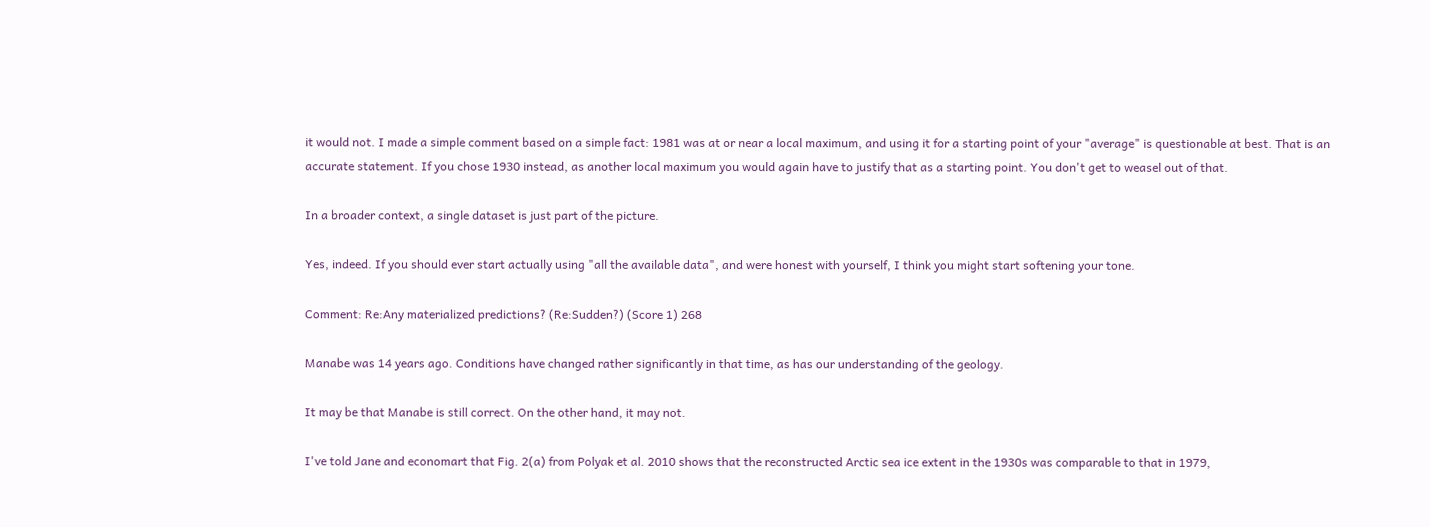it would not. I made a simple comment based on a simple fact: 1981 was at or near a local maximum, and using it for a starting point of your "average" is questionable at best. That is an accurate statement. If you chose 1930 instead, as another local maximum you would again have to justify that as a starting point. You don't get to weasel out of that.

In a broader context, a single dataset is just part of the picture.

Yes, indeed. If you should ever start actually using "all the available data", and were honest with yourself, I think you might start softening your tone.

Comment: Re:Any materialized predictions? (Re:Sudden?) (Score 1) 268

Manabe was 14 years ago. Conditions have changed rather significantly in that time, as has our understanding of the geology.

It may be that Manabe is still correct. On the other hand, it may not.

I've told Jane and economart that Fig. 2(a) from Polyak et al. 2010 shows that the reconstructed Arctic sea ice extent in the 1930s was comparable to that in 1979,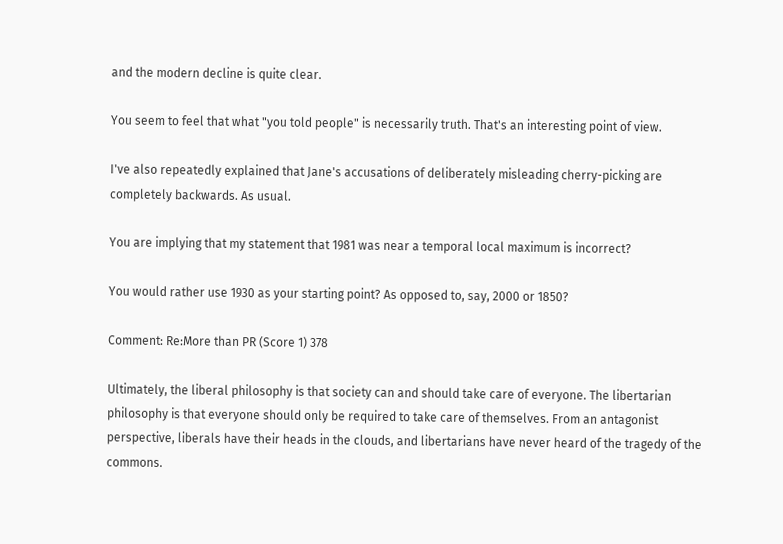and the modern decline is quite clear.

You seem to feel that what "you told people" is necessarily truth. That's an interesting point of view.

I've also repeatedly explained that Jane's accusations of deliberately misleading cherry-picking are completely backwards. As usual.

You are implying that my statement that 1981 was near a temporal local maximum is incorrect?

You would rather use 1930 as your starting point? As opposed to, say, 2000 or 1850?

Comment: Re:More than PR (Score 1) 378

Ultimately, the liberal philosophy is that society can and should take care of everyone. The libertarian philosophy is that everyone should only be required to take care of themselves. From an antagonist perspective, liberals have their heads in the clouds, and libertarians have never heard of the tragedy of the commons.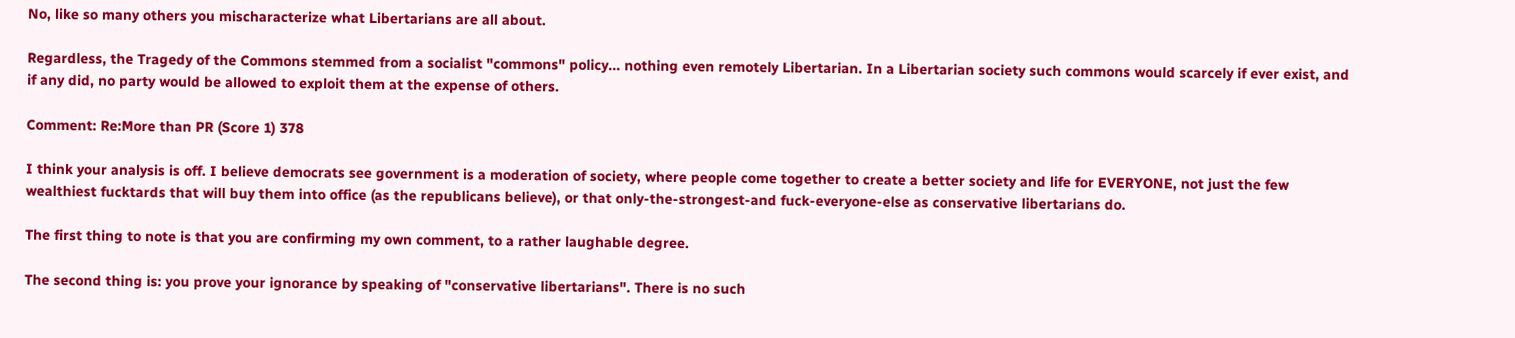No, like so many others you mischaracterize what Libertarians are all about.

Regardless, the Tragedy of the Commons stemmed from a socialist "commons" policy... nothing even remotely Libertarian. In a Libertarian society such commons would scarcely if ever exist, and if any did, no party would be allowed to exploit them at the expense of others.

Comment: Re:More than PR (Score 1) 378

I think your analysis is off. I believe democrats see government is a moderation of society, where people come together to create a better society and life for EVERYONE, not just the few wealthiest fucktards that will buy them into office (as the republicans believe), or that only-the-strongest-and fuck-everyone-else as conservative libertarians do.

The first thing to note is that you are confirming my own comment, to a rather laughable degree.

The second thing is: you prove your ignorance by speaking of "conservative libertarians". There is no such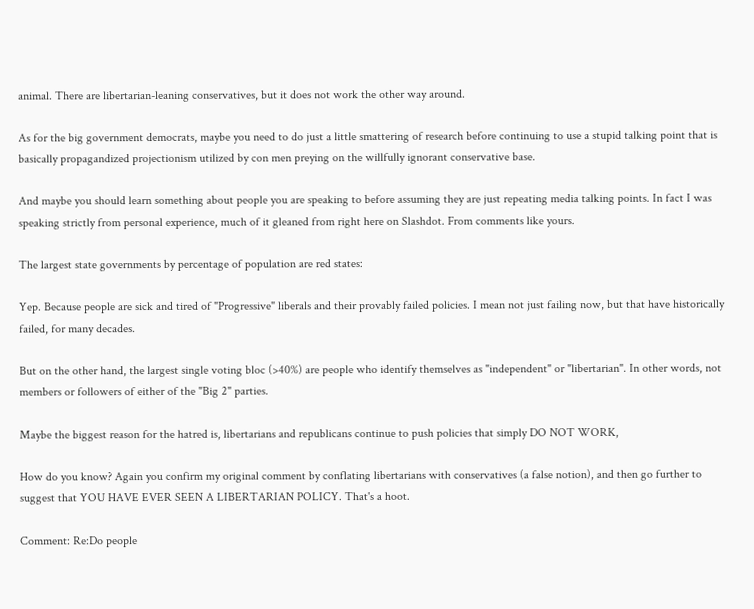animal. There are libertarian-leaning conservatives, but it does not work the other way around.

As for the big government democrats, maybe you need to do just a little smattering of research before continuing to use a stupid talking point that is basically propagandized projectionism utilized by con men preying on the willfully ignorant conservative base.

And maybe you should learn something about people you are speaking to before assuming they are just repeating media talking points. In fact I was speaking strictly from personal experience, much of it gleaned from right here on Slashdot. From comments like yours.

The largest state governments by percentage of population are red states:

Yep. Because people are sick and tired of "Progressive" liberals and their provably failed policies. I mean not just failing now, but that have historically failed, for many decades.

But on the other hand, the largest single voting bloc (>40%) are people who identify themselves as "independent" or "libertarian". In other words, not members or followers of either of the "Big 2" parties.

Maybe the biggest reason for the hatred is, libertarians and republicans continue to push policies that simply DO NOT WORK,

How do you know? Again you confirm my original comment by conflating libertarians with conservatives (a false notion), and then go further to suggest that YOU HAVE EVER SEEN A LIBERTARIAN POLICY. That's a hoot.

Comment: Re:Do people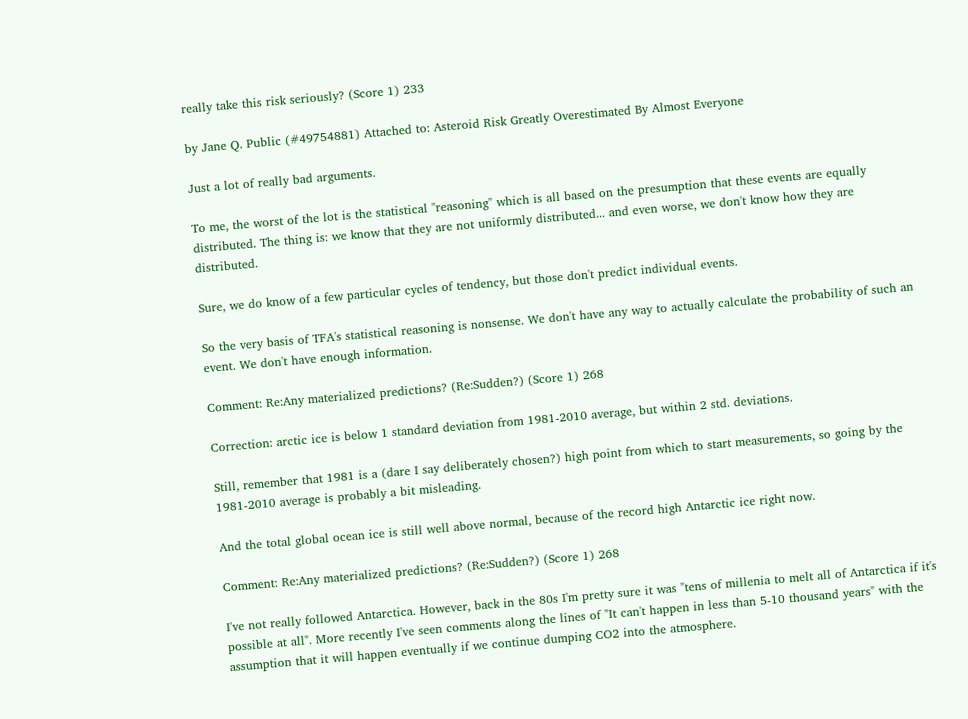really take this risk seriously? (Score 1) 233

by Jane Q. Public (#49754881) Attached to: Asteroid Risk Greatly Overestimated By Almost Everyone

Just a lot of really bad arguments.

To me, the worst of the lot is the statistical "reasoning" which is all based on the presumption that these events are equally distributed. The thing is: we know that they are not uniformly distributed... and even worse, we don't know how they are distributed.

Sure, we do know of a few particular cycles of tendency, but those don't predict individual events.

So the very basis of TFA's statistical reasoning is nonsense. We don't have any way to actually calculate the probability of such an event. We don't have enough information.

Comment: Re:Any materialized predictions? (Re:Sudden?) (Score 1) 268

Correction: arctic ice is below 1 standard deviation from 1981-2010 average, but within 2 std. deviations.

Still, remember that 1981 is a (dare I say deliberately chosen?) high point from which to start measurements, so going by the 1981-2010 average is probably a bit misleading.

And the total global ocean ice is still well above normal, because of the record high Antarctic ice right now.

Comment: Re:Any materialized predictions? (Re:Sudden?) (Score 1) 268

I've not really followed Antarctica. However, back in the 80s I'm pretty sure it was "tens of millenia to melt all of Antarctica if it's possible at all". More recently I've seen comments along the lines of "It can't happen in less than 5-10 thousand years" with the assumption that it will happen eventually if we continue dumping CO2 into the atmosphere.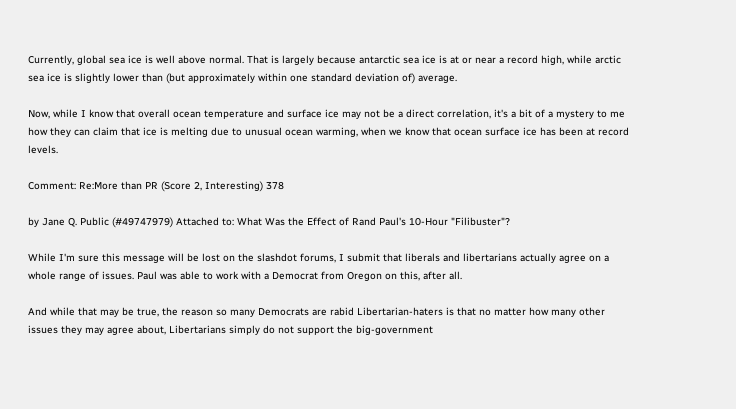Currently, global sea ice is well above normal. That is largely because antarctic sea ice is at or near a record high, while arctic sea ice is slightly lower than (but approximately within one standard deviation of) average.

Now, while I know that overall ocean temperature and surface ice may not be a direct correlation, it's a bit of a mystery to me how they can claim that ice is melting due to unusual ocean warming, when we know that ocean surface ice has been at record levels.

Comment: Re:More than PR (Score 2, Interesting) 378

by Jane Q. Public (#49747979) Attached to: What Was the Effect of Rand Paul's 10-Hour "Filibuster"?

While I'm sure this message will be lost on the slashdot forums, I submit that liberals and libertarians actually agree on a whole range of issues. Paul was able to work with a Democrat from Oregon on this, after all.

And while that may be true, the reason so many Democrats are rabid Libertarian-haters is that no matter how many other issues they may agree about, Libertarians simply do not support the big-government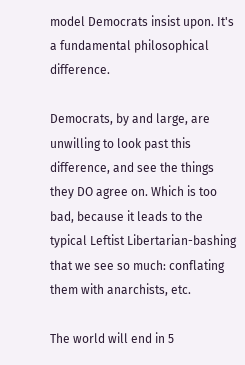model Democrats insist upon. It's a fundamental philosophical difference.

Democrats, by and large, are unwilling to look past this difference, and see the things they DO agree on. Which is too bad, because it leads to the typical Leftist Libertarian-bashing that we see so much: conflating them with anarchists, etc.

The world will end in 5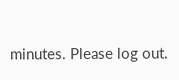minutes. Please log out.